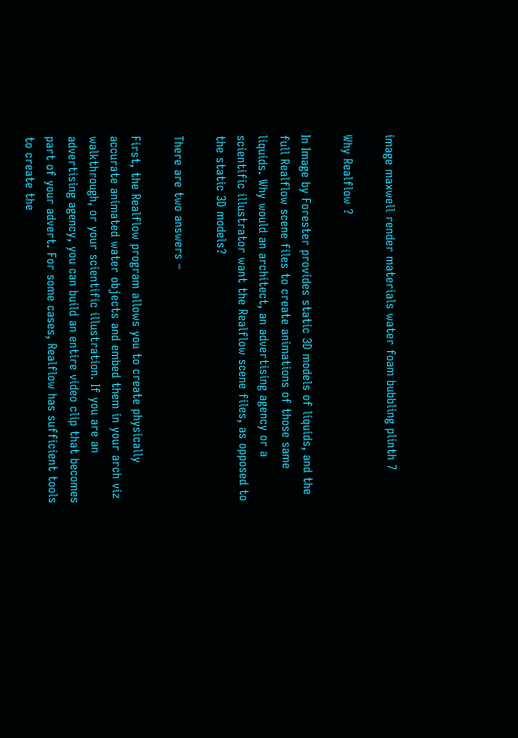image maxwell render materials water foam bubbling plinth 7

Why Realflow ?

In Image by Forester provides static 3D models of liquids, and the full Realflow scene files to create animations of those same liquids. Why would an architect, an advertising agency or a scientific illustrator want the Realflow scene files, as opposed to the static 3D models?

There are two answers –

First, the Realflow program allows you to create physically accurate animated water objects and embed them in your arch viz walkthrough, or your scientific illustration. If you are an advertising agency, you can build an entire video clip that becomes part of your advert. For some cases, Realflow has sufficient tools to create the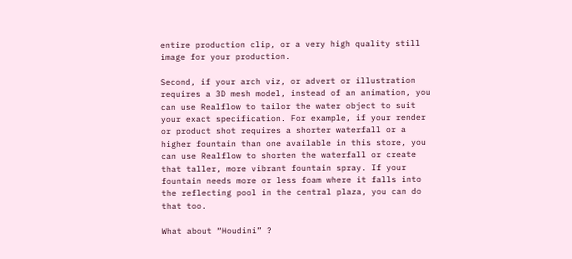entire production clip, or a very high quality still image for your production.

Second, if your arch viz, or advert or illustration requires a 3D mesh model, instead of an animation, you can use Realflow to tailor the water object to suit your exact specification. For example, if your render or product shot requires a shorter waterfall or a higher fountain than one available in this store, you can use Realflow to shorten the waterfall or create that taller, more vibrant fountain spray. If your fountain needs more or less foam where it falls into the reflecting pool in the central plaza, you can do that too.

What about “Houdini” ?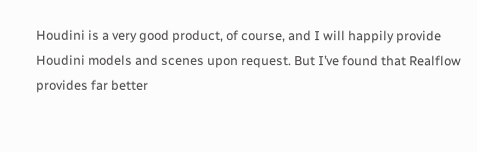Houdini is a very good product, of course, and I will happily provide Houdini models and scenes upon request. But I’ve found that Realflow provides far better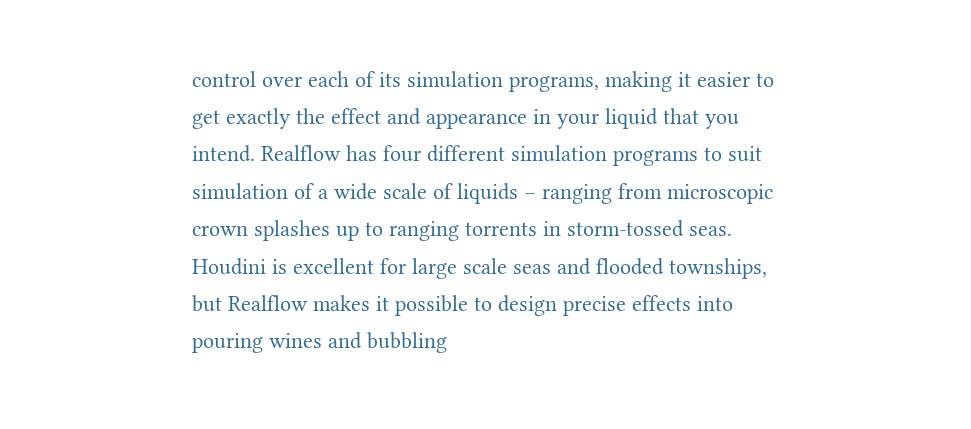control over each of its simulation programs, making it easier to get exactly the effect and appearance in your liquid that you intend. Realflow has four different simulation programs to suit simulation of a wide scale of liquids – ranging from microscopic crown splashes up to ranging torrents in storm-tossed seas. Houdini is excellent for large scale seas and flooded townships, but Realflow makes it possible to design precise effects into pouring wines and bubbling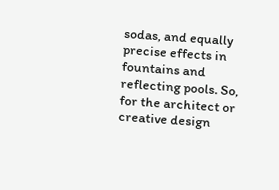sodas, and equally precise effects in fountains and reflecting pools. So, for the architect or creative design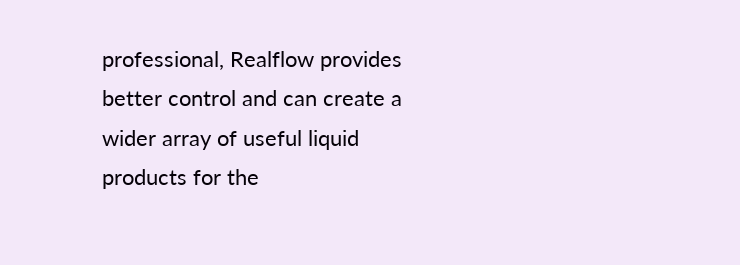professional, Realflow provides better control and can create a wider array of useful liquid products for the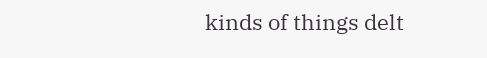kinds of things delt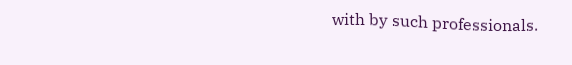with by such professionals.